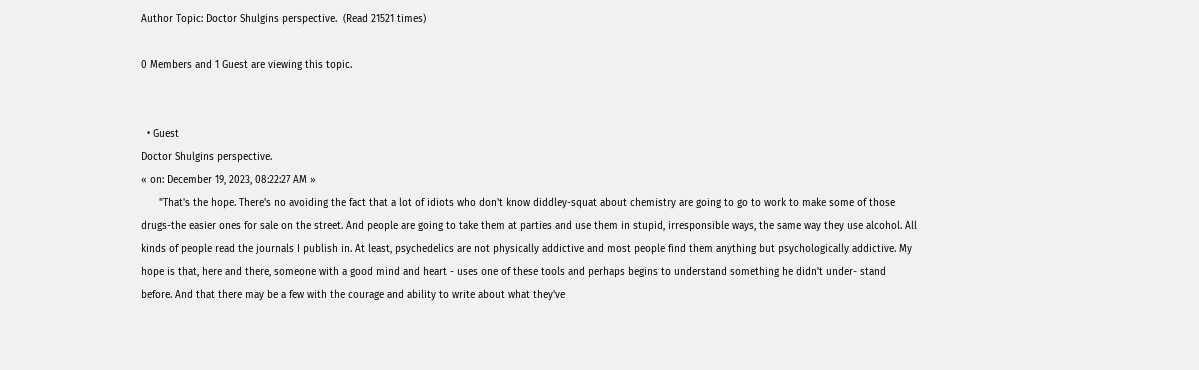Author Topic: Doctor Shulgins perspective.  (Read 21521 times)

0 Members and 1 Guest are viewing this topic.


  • Guest
Doctor Shulgins perspective.
« on: December 19, 2023, 08:22:27 AM »
      "That's the hope. There's no avoiding the fact that a lot of idiots who don't know diddley-squat about chemistry are going to go to work to make some of those drugs-the easier ones for sale on the street. And people are going to take them at parties and use them in stupid, irresponsible ways, the same way they use alcohol. All kinds of people read the journals I publish in. At least, psychedelics are not physically addictive and most people find them anything but psychologically addictive. My hope is that, here and there, someone with a good mind and heart - uses one of these tools and perhaps begins to understand something he didn't under- stand before. And that there may be a few with the courage and ability to write about what they've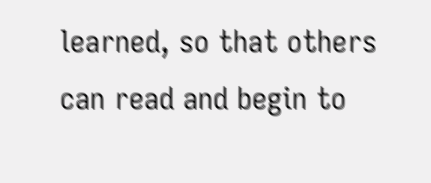learned, so that others can read and begin to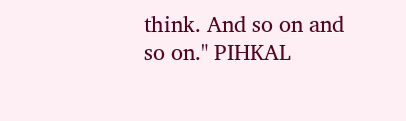think. And so on and so on." PIHKAL